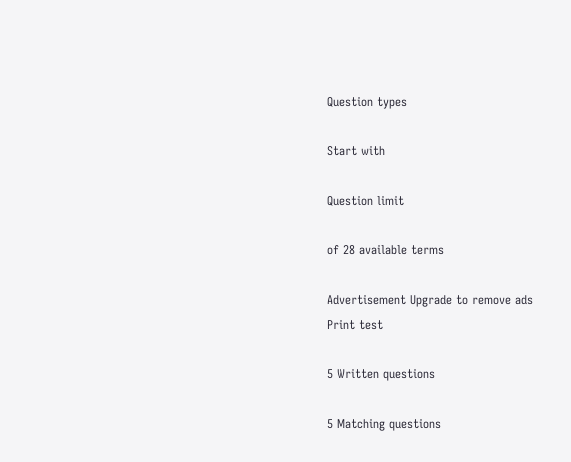Question types

Start with

Question limit

of 28 available terms

Advertisement Upgrade to remove ads
Print test

5 Written questions

5 Matching questions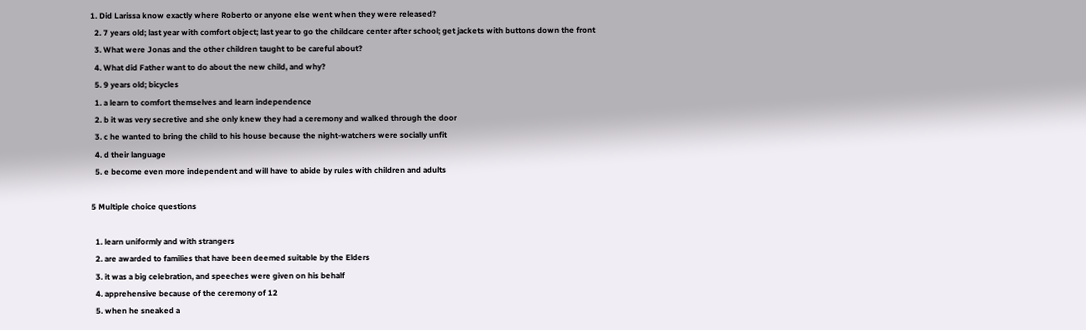1. Did Larissa know exactly where Roberto or anyone else went when they were released?
  2. 7 years old; last year with comfort object; last year to go the childcare center after school; get jackets with buttons down the front
  3. What were Jonas and the other children taught to be careful about?
  4. What did Father want to do about the new child, and why?
  5. 9 years old; bicycles
  1. a learn to comfort themselves and learn independence
  2. b it was very secretive and she only knew they had a ceremony and walked through the door
  3. c he wanted to bring the child to his house because the night-watchers were socially unfit
  4. d their language
  5. e become even more independent and will have to abide by rules with children and adults

5 Multiple choice questions

  1. learn uniformly and with strangers
  2. are awarded to families that have been deemed suitable by the Elders
  3. it was a big celebration, and speeches were given on his behalf
  4. apprehensive because of the ceremony of 12
  5. when he sneaked a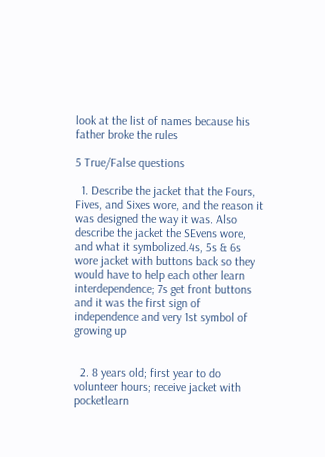look at the list of names because his father broke the rules

5 True/False questions

  1. Describe the jacket that the Fours, Fives, and Sixes wore, and the reason it was designed the way it was. Also describe the jacket the SEvens wore, and what it symbolized.4s, 5s & 6s wore jacket with buttons back so they would have to help each other learn interdependence; 7s get front buttons and it was the first sign of independence and very 1st symbol of growing up


  2. 8 years old; first year to do volunteer hours; receive jacket with pocketlearn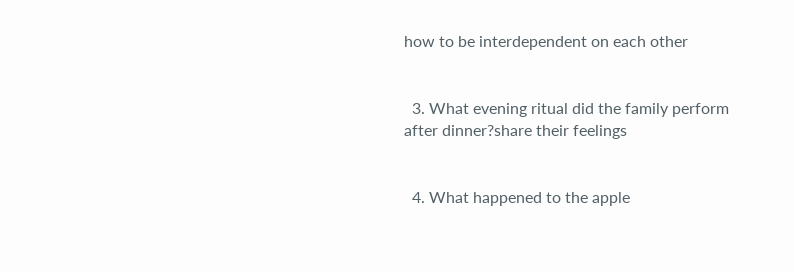how to be interdependent on each other


  3. What evening ritual did the family perform after dinner?share their feelings


  4. What happened to the apple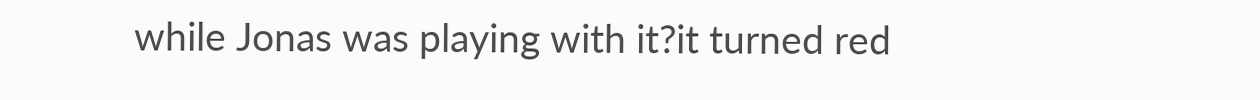while Jonas was playing with it?it turned red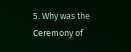5. Why was the Ceremony of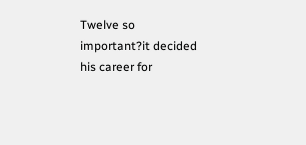Twelve so important?it decided his career for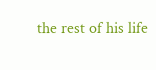the rest of his life